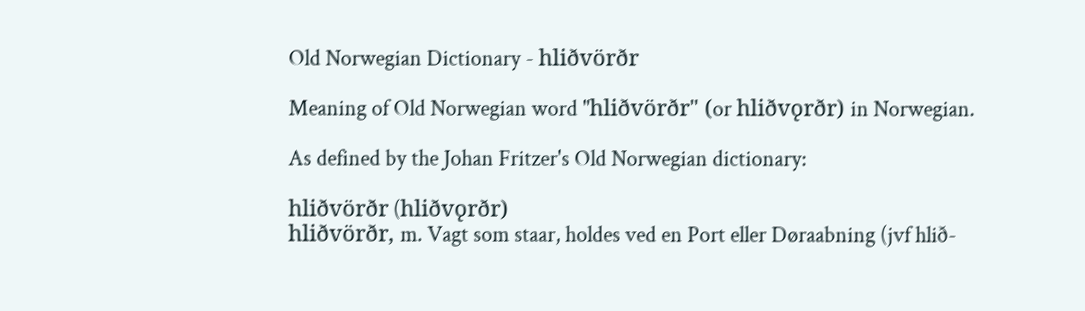Old Norwegian Dictionary - hliðvörðr

Meaning of Old Norwegian word "hliðvörðr" (or hliðvǫrðr) in Norwegian.

As defined by the Johan Fritzer's Old Norwegian dictionary:

hliðvörðr (hliðvǫrðr)
hliðvörðr, m. Vagt som staar, holdes ved en Port eller Døraabning (jvf hlið-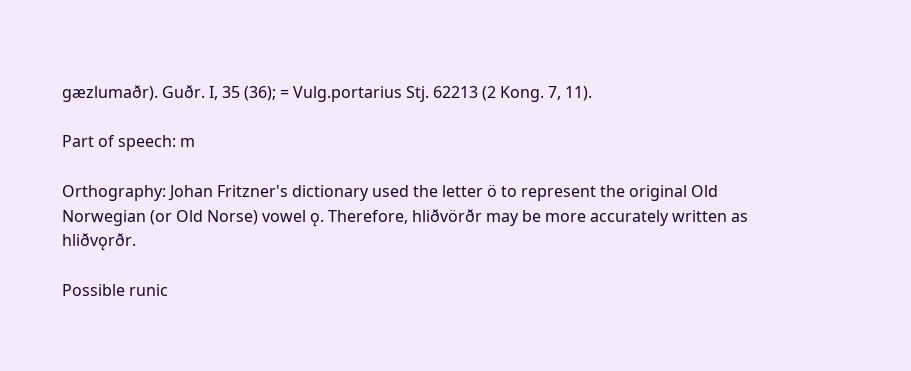gæzlumaðr). Guðr. I, 35 (36); = Vulg.portarius Stj. 62213 (2 Kong. 7, 11).

Part of speech: m

Orthography: Johan Fritzner's dictionary used the letter ö to represent the original Old Norwegian (or Old Norse) vowel ǫ. Therefore, hliðvörðr may be more accurately written as hliðvǫrðr.

Possible runic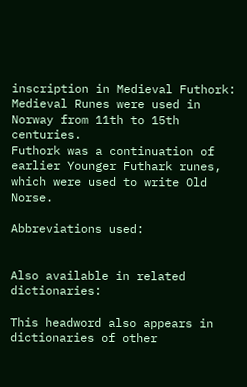inscription in Medieval Futhork:
Medieval Runes were used in Norway from 11th to 15th centuries.
Futhork was a continuation of earlier Younger Futhark runes, which were used to write Old Norse.

Abbreviations used:


Also available in related dictionaries:

This headword also appears in dictionaries of other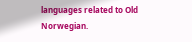languages related to Old Norwegian.